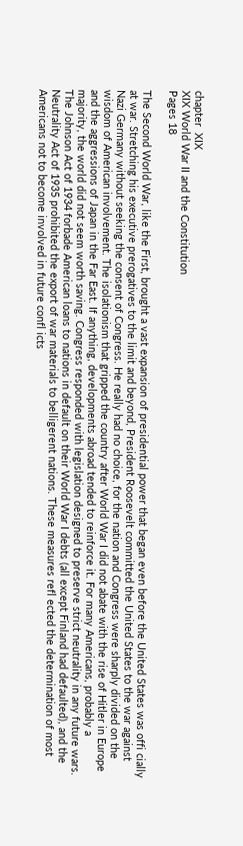chapter  XIX
XIX World War II and the Constitution
Pages 18

The Second World War, like the First, brought a vast expansion of presidential power that began even before the United States was offi cially at war. Stretching his executive prerogatives to the limit and beyond, President Roosevelt committed the United States to the war against Nazi Germany without seeking the consent of Congress. He really had no choice, for the nation and Congress were sharply divided on the wisdom of American involvement. The isolationism that gripped the country after World War I did not abate with the rise of Hitler in Europe and the aggressions of Japan in the Far East. If anything, developments abroad tended to reinforce it. For many Americans, probably a majority, the world did not seem worth saving. Congress responded with legislation designed to preserve strict neutrality in any future wars. The Johnson Act of 1934 forbade American loans to nations in default on their World War I debts (all except Finland had defaulted), and the Neutrality Act of 1935 prohibited the export of war materials to belligerent nations. These measures refl ected the determination of most Americans not to become involved in future confl icts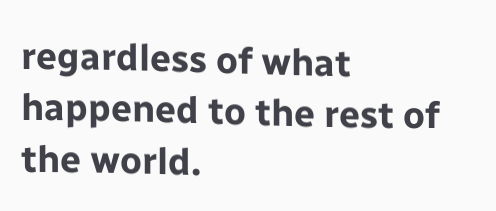regardless of what happened to the rest of the world.